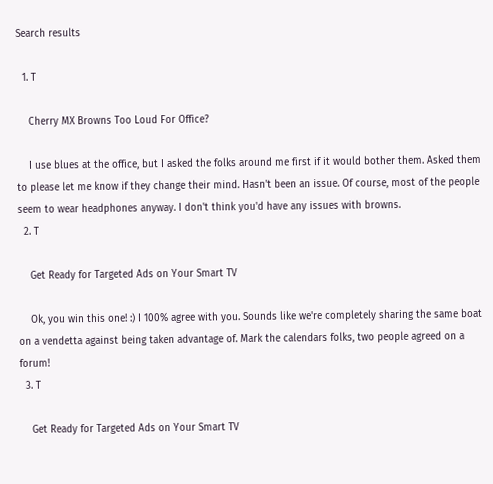Search results

  1. T

    Cherry MX Browns Too Loud For Office?

    I use blues at the office, but I asked the folks around me first if it would bother them. Asked them to please let me know if they change their mind. Hasn't been an issue. Of course, most of the people seem to wear headphones anyway. I don't think you'd have any issues with browns.
  2. T

    Get Ready for Targeted Ads on Your Smart TV

    Ok, you win this one! :) I 100% agree with you. Sounds like we're completely sharing the same boat on a vendetta against being taken advantage of. Mark the calendars folks, two people agreed on a forum!
  3. T

    Get Ready for Targeted Ads on Your Smart TV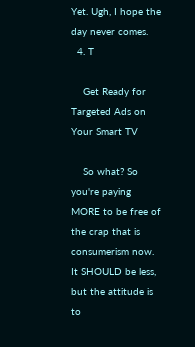Yet. Ugh, I hope the day never comes.
  4. T

    Get Ready for Targeted Ads on Your Smart TV

    So what? So you're paying MORE to be free of the crap that is consumerism now. It SHOULD be less, but the attitude is to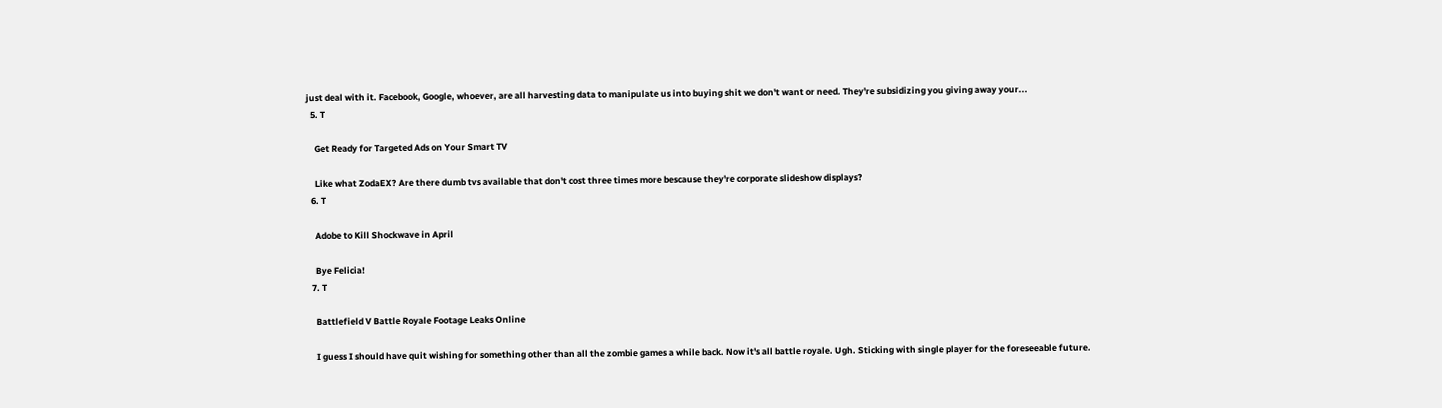just deal with it. Facebook, Google, whoever, are all harvesting data to manipulate us into buying shit we don't want or need. They're subsidizing you giving away your...
  5. T

    Get Ready for Targeted Ads on Your Smart TV

    Like what ZodaEX? Are there dumb tvs available that don't cost three times more bescause they're corporate slideshow displays?
  6. T

    Adobe to Kill Shockwave in April

    Bye Felicia!
  7. T

    Battlefield V Battle Royale Footage Leaks Online

    I guess I should have quit wishing for something other than all the zombie games a while back. Now it's all battle royale. Ugh. Sticking with single player for the foreseeable future.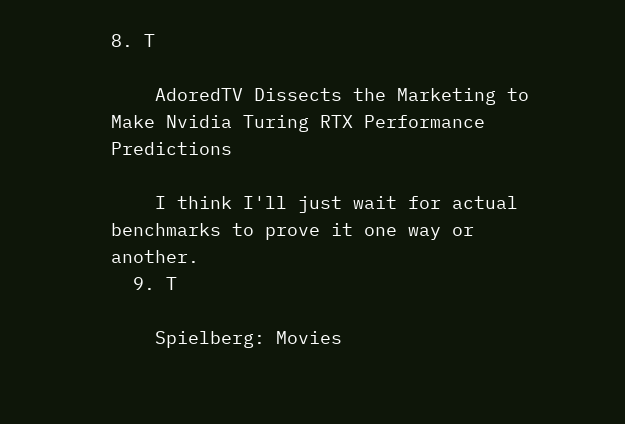8. T

    AdoredTV Dissects the Marketing to Make Nvidia Turing RTX Performance Predictions

    I think I'll just wait for actual benchmarks to prove it one way or another.
  9. T

    Spielberg: Movies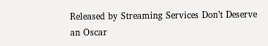Released by Streaming Services Don’t Deserve an Oscar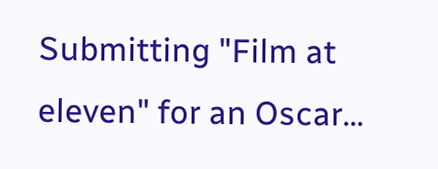Submitting "Film at eleven" for an Oscar...